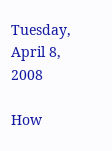Tuesday, April 8, 2008

How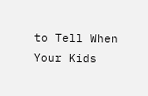to Tell When Your Kids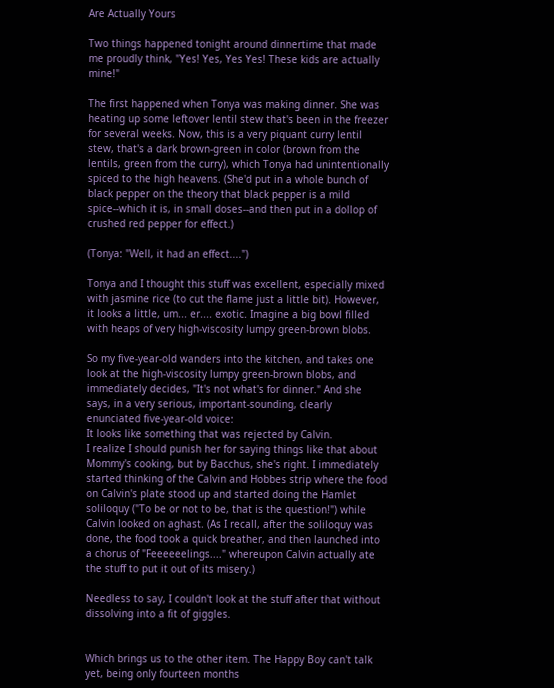Are Actually Yours

Two things happened tonight around dinnertime that made me proudly think, "Yes! Yes, Yes Yes! These kids are actually mine!"

The first happened when Tonya was making dinner. She was heating up some leftover lentil stew that's been in the freezer for several weeks. Now, this is a very piquant curry lentil stew, that's a dark brown-green in color (brown from the lentils, green from the curry), which Tonya had unintentionally spiced to the high heavens. (She'd put in a whole bunch of black pepper on the theory that black pepper is a mild spice--which it is, in small doses--and then put in a dollop of crushed red pepper for effect.)

(Tonya: "Well, it had an effect....")

Tonya and I thought this stuff was excellent, especially mixed with jasmine rice (to cut the flame just a little bit). However, it looks a little, um... er.... exotic. Imagine a big bowl filled with heaps of very high-viscosity lumpy green-brown blobs.

So my five-year-old wanders into the kitchen, and takes one look at the high-viscosity lumpy green-brown blobs, and immediately decides, "It's not what's for dinner." And she says, in a very serious, important-sounding, clearly enunciated five-year-old voice:
It looks like something that was rejected by Calvin.
I realize I should punish her for saying things like that about Mommy's cooking, but by Bacchus, she's right. I immediately started thinking of the Calvin and Hobbes strip where the food on Calvin's plate stood up and started doing the Hamlet soliloquy ("To be or not to be, that is the question!") while Calvin looked on aghast. (As I recall, after the soliloquy was done, the food took a quick breather, and then launched into a chorus of "Feeeeeelings...." whereupon Calvin actually ate the stuff to put it out of its misery.)

Needless to say, I couldn't look at the stuff after that without dissolving into a fit of giggles.


Which brings us to the other item. The Happy Boy can't talk yet, being only fourteen months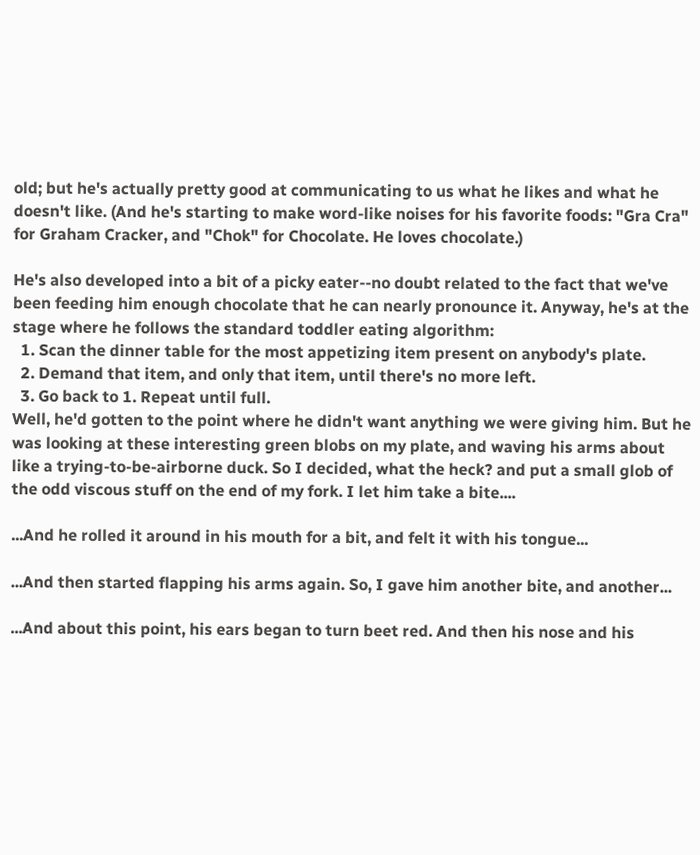old; but he's actually pretty good at communicating to us what he likes and what he doesn't like. (And he's starting to make word-like noises for his favorite foods: "Gra Cra" for Graham Cracker, and "Chok" for Chocolate. He loves chocolate.)

He's also developed into a bit of a picky eater--no doubt related to the fact that we've been feeding him enough chocolate that he can nearly pronounce it. Anyway, he's at the stage where he follows the standard toddler eating algorithm:
  1. Scan the dinner table for the most appetizing item present on anybody's plate.
  2. Demand that item, and only that item, until there's no more left.
  3. Go back to 1. Repeat until full.
Well, he'd gotten to the point where he didn't want anything we were giving him. But he was looking at these interesting green blobs on my plate, and waving his arms about like a trying-to-be-airborne duck. So I decided, what the heck? and put a small glob of the odd viscous stuff on the end of my fork. I let him take a bite....

...And he rolled it around in his mouth for a bit, and felt it with his tongue...

...And then started flapping his arms again. So, I gave him another bite, and another...

...And about this point, his ears began to turn beet red. And then his nose and his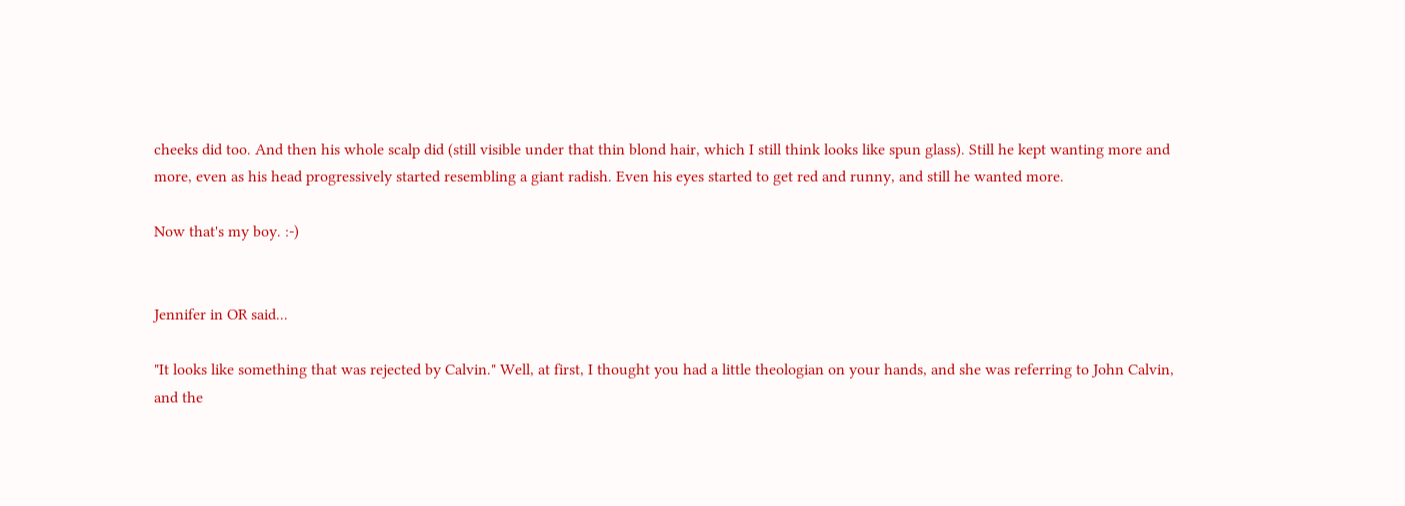cheeks did too. And then his whole scalp did (still visible under that thin blond hair, which I still think looks like spun glass). Still he kept wanting more and more, even as his head progressively started resembling a giant radish. Even his eyes started to get red and runny, and still he wanted more.

Now that's my boy. :-)


Jennifer in OR said...

"It looks like something that was rejected by Calvin." Well, at first, I thought you had a little theologian on your hands, and she was referring to John Calvin, and the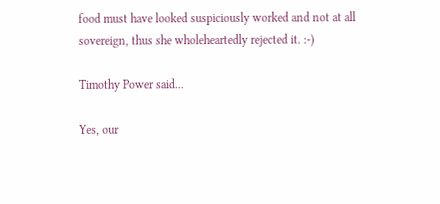food must have looked suspiciously worked and not at all sovereign, thus she wholeheartedly rejected it. :-)

Timothy Power said...

Yes, our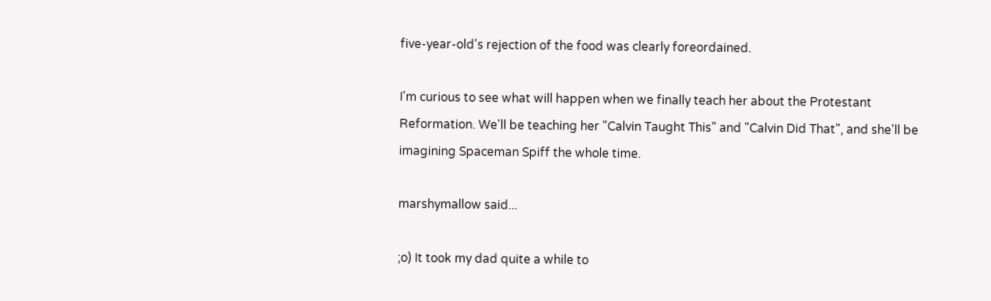five-year-old's rejection of the food was clearly foreordained.

I'm curious to see what will happen when we finally teach her about the Protestant Reformation. We'll be teaching her "Calvin Taught This" and "Calvin Did That", and she'll be imagining Spaceman Spiff the whole time.

marshymallow said...

;o) It took my dad quite a while to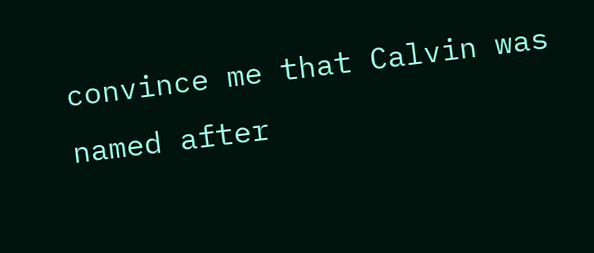convince me that Calvin was named after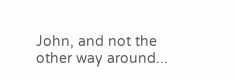John, and not the other way around...